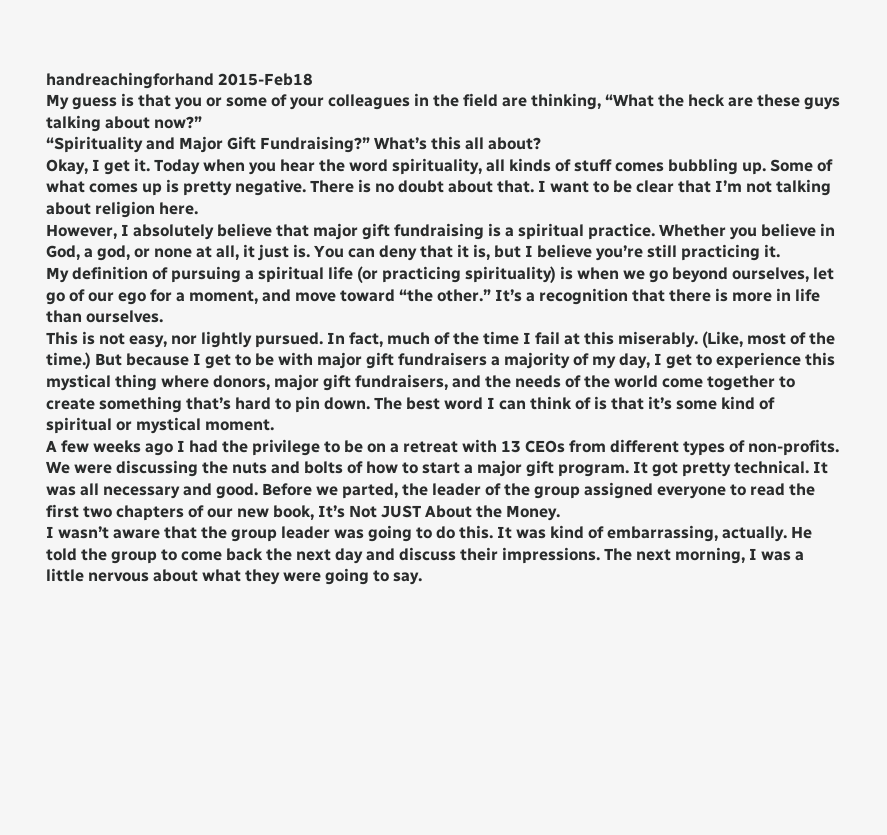handreachingforhand 2015-Feb18
My guess is that you or some of your colleagues in the field are thinking, “What the heck are these guys talking about now?”
“Spirituality and Major Gift Fundraising?” What’s this all about?
Okay, I get it. Today when you hear the word spirituality, all kinds of stuff comes bubbling up. Some of what comes up is pretty negative. There is no doubt about that. I want to be clear that I’m not talking about religion here.
However, I absolutely believe that major gift fundraising is a spiritual practice. Whether you believe in God, a god, or none at all, it just is. You can deny that it is, but I believe you’re still practicing it.
My definition of pursuing a spiritual life (or practicing spirituality) is when we go beyond ourselves, let go of our ego for a moment, and move toward “the other.” It’s a recognition that there is more in life than ourselves.
This is not easy, nor lightly pursued. In fact, much of the time I fail at this miserably. (Like, most of the time.) But because I get to be with major gift fundraisers a majority of my day, I get to experience this mystical thing where donors, major gift fundraisers, and the needs of the world come together to create something that’s hard to pin down. The best word I can think of is that it’s some kind of spiritual or mystical moment.
A few weeks ago I had the privilege to be on a retreat with 13 CEOs from different types of non-profits. We were discussing the nuts and bolts of how to start a major gift program. It got pretty technical. It was all necessary and good. Before we parted, the leader of the group assigned everyone to read the first two chapters of our new book, It’s Not JUST About the Money.
I wasn’t aware that the group leader was going to do this. It was kind of embarrassing, actually. He told the group to come back the next day and discuss their impressions. The next morning, I was a little nervous about what they were going to say.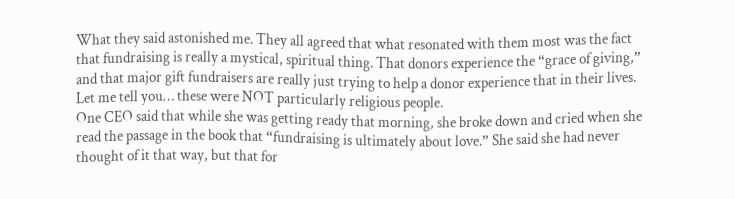What they said astonished me. They all agreed that what resonated with them most was the fact that fundraising is really a mystical, spiritual thing. That donors experience the “grace of giving,” and that major gift fundraisers are really just trying to help a donor experience that in their lives. Let me tell you… these were NOT particularly religious people.
One CEO said that while she was getting ready that morning, she broke down and cried when she read the passage in the book that “fundraising is ultimately about love.” She said she had never thought of it that way, but that for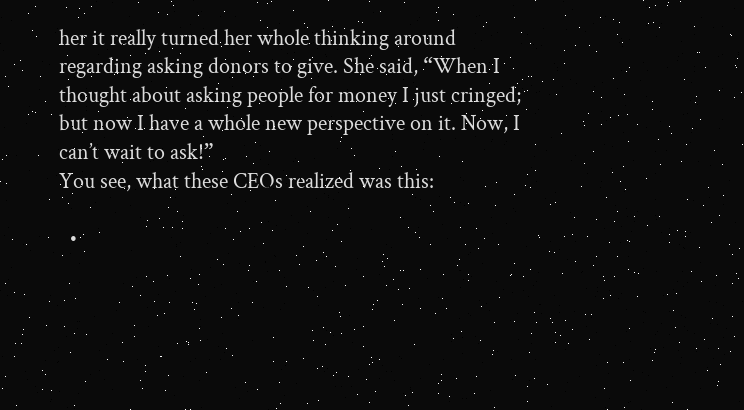her it really turned her whole thinking around regarding asking donors to give. She said, “When I thought about asking people for money I just cringed; but now I have a whole new perspective on it. Now, I can’t wait to ask!”
You see, what these CEOs realized was this:

  •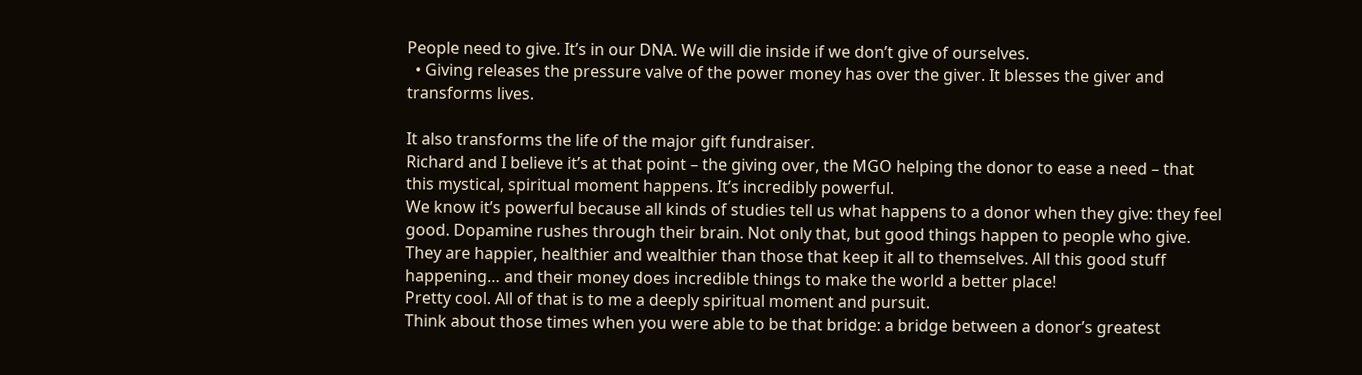People need to give. It’s in our DNA. We will die inside if we don’t give of ourselves.
  • Giving releases the pressure valve of the power money has over the giver. It blesses the giver and transforms lives.

It also transforms the life of the major gift fundraiser.
Richard and I believe it’s at that point – the giving over, the MGO helping the donor to ease a need – that this mystical, spiritual moment happens. It’s incredibly powerful.
We know it’s powerful because all kinds of studies tell us what happens to a donor when they give: they feel good. Dopamine rushes through their brain. Not only that, but good things happen to people who give. They are happier, healthier and wealthier than those that keep it all to themselves. All this good stuff happening… and their money does incredible things to make the world a better place!
Pretty cool. All of that is to me a deeply spiritual moment and pursuit.
Think about those times when you were able to be that bridge: a bridge between a donor’s greatest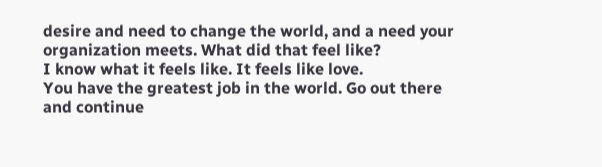desire and need to change the world, and a need your organization meets. What did that feel like?
I know what it feels like. It feels like love.
You have the greatest job in the world. Go out there and continue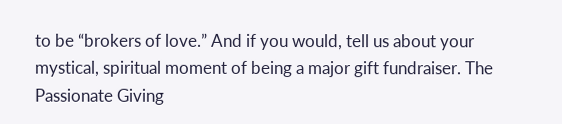to be “brokers of love.” And if you would, tell us about your mystical, spiritual moment of being a major gift fundraiser. The Passionate Giving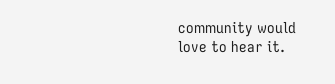community would love to hear it.